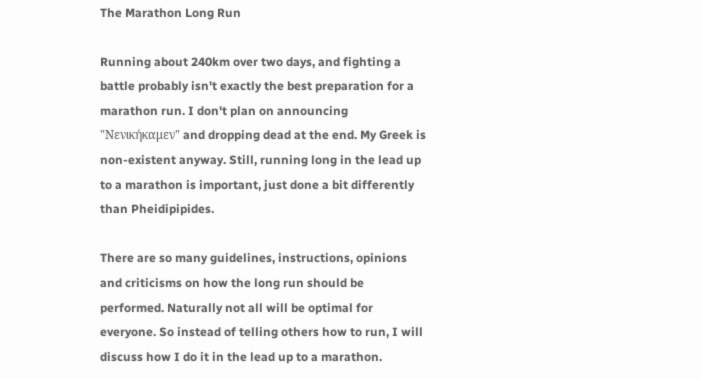The Marathon Long Run

Running about 240km over two days, and fighting a battle probably isn't exactly the best preparation for a marathon run. I don't plan on announcing "Νενικήκαμεν" and dropping dead at the end. My Greek is non-existent anyway. Still, running long in the lead up to a marathon is important, just done a bit differently than Pheidipipides.

There are so many guidelines, instructions, opinions and criticisms on how the long run should be performed. Naturally not all will be optimal for everyone. So instead of telling others how to run, I will discuss how I do it in the lead up to a marathon.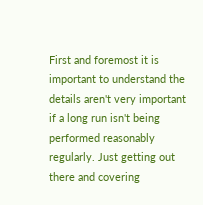First and foremost it is important to understand the details aren't very important if a long run isn't being performed reasonably regularly. Just getting out there and covering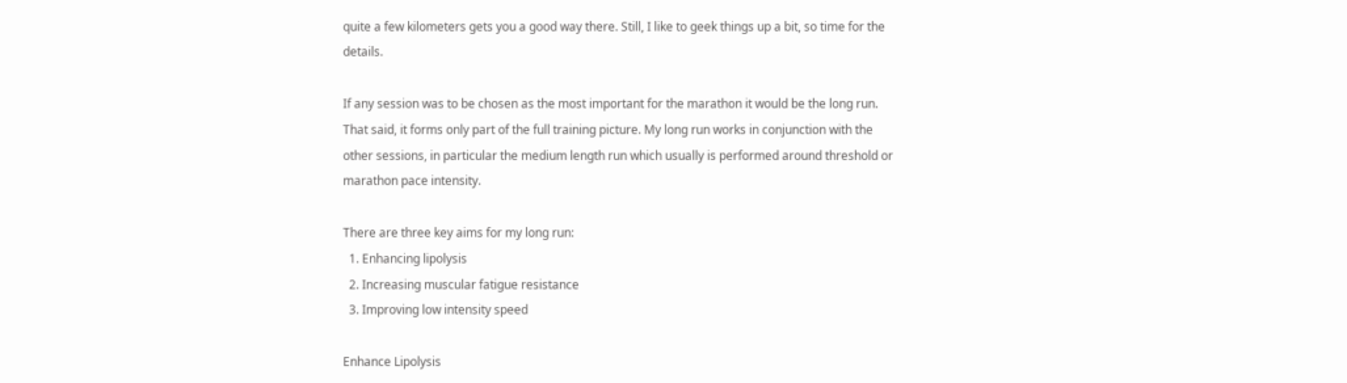quite a few kilometers gets you a good way there. Still, I like to geek things up a bit, so time for the details.

If any session was to be chosen as the most important for the marathon it would be the long run. That said, it forms only part of the full training picture. My long run works in conjunction with the other sessions, in particular the medium length run which usually is performed around threshold or marathon pace intensity.

There are three key aims for my long run:
  1. Enhancing lipolysis
  2. Increasing muscular fatigue resistance
  3. Improving low intensity speed

Enhance Lipolysis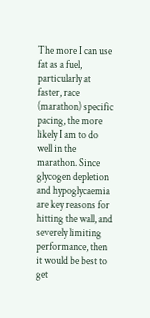The more I can use fat as a fuel, particularly at faster, race (marathon) specific pacing, the more likely I am to do well in the marathon. Since glycogen depletion and hypoglycaemia are key reasons for hitting the wall, and severely limiting performance, then it would be best to get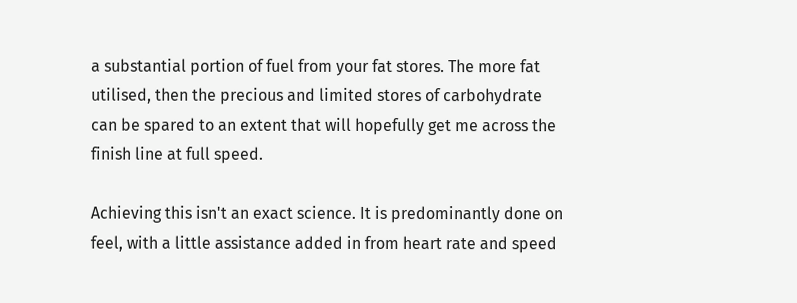a substantial portion of fuel from your fat stores. The more fat utilised, then the precious and limited stores of carbohydrate can be spared to an extent that will hopefully get me across the finish line at full speed.

Achieving this isn't an exact science. It is predominantly done on feel, with a little assistance added in from heart rate and speed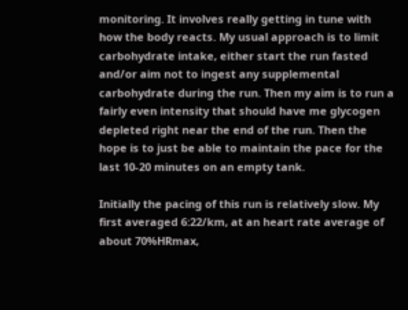monitoring. It involves really getting in tune with how the body reacts. My usual approach is to limit carbohydrate intake, either start the run fasted and/or aim not to ingest any supplemental carbohydrate during the run. Then my aim is to run a fairly even intensity that should have me glycogen depleted right near the end of the run. Then the hope is to just be able to maintain the pace for the last 10-20 minutes on an empty tank.

Initially the pacing of this run is relatively slow. My first averaged 6:22/km, at an heart rate average of about 70%HRmax,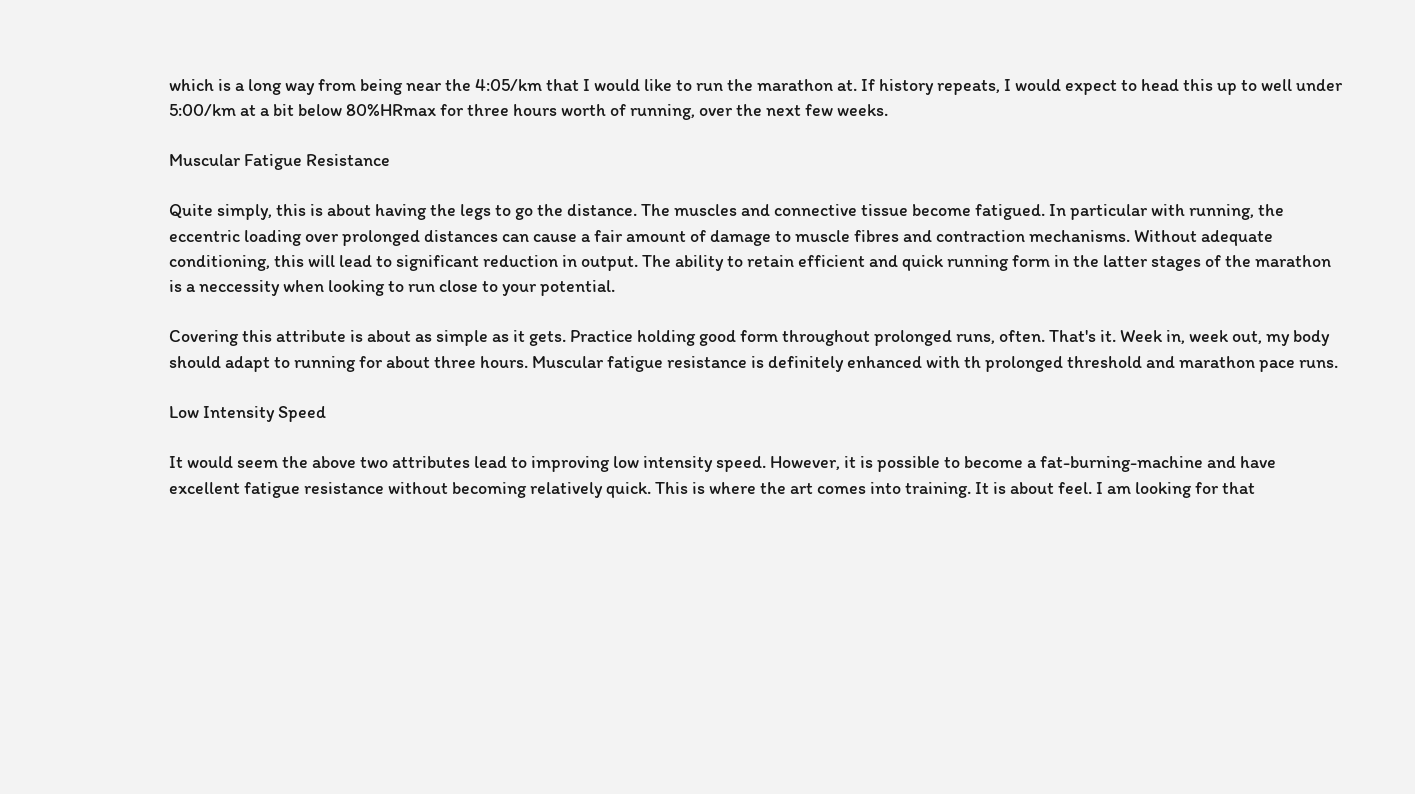which is a long way from being near the 4:05/km that I would like to run the marathon at. If history repeats, I would expect to head this up to well under 5:00/km at a bit below 80%HRmax for three hours worth of running, over the next few weeks.

Muscular Fatigue Resistance

Quite simply, this is about having the legs to go the distance. The muscles and connective tissue become fatigued. In particular with running, the eccentric loading over prolonged distances can cause a fair amount of damage to muscle fibres and contraction mechanisms. Without adequate conditioning, this will lead to significant reduction in output. The ability to retain efficient and quick running form in the latter stages of the marathon is a neccessity when looking to run close to your potential.

Covering this attribute is about as simple as it gets. Practice holding good form throughout prolonged runs, often. That's it. Week in, week out, my body should adapt to running for about three hours. Muscular fatigue resistance is definitely enhanced with th prolonged threshold and marathon pace runs.

Low Intensity Speed

It would seem the above two attributes lead to improving low intensity speed. However, it is possible to become a fat-burning-machine and have excellent fatigue resistance without becoming relatively quick. This is where the art comes into training. It is about feel. I am looking for that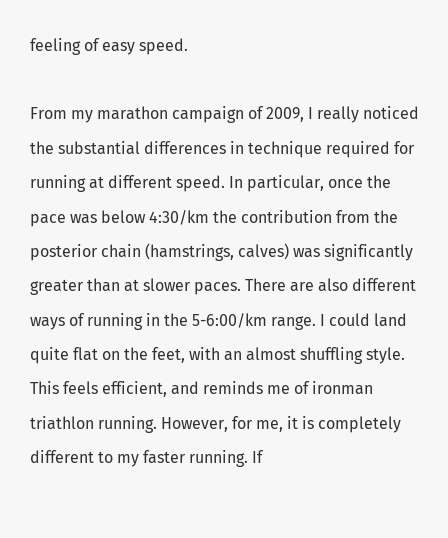feeling of easy speed.

From my marathon campaign of 2009, I really noticed the substantial differences in technique required for running at different speed. In particular, once the pace was below 4:30/km the contribution from the posterior chain (hamstrings, calves) was significantly greater than at slower paces. There are also different ways of running in the 5-6:00/km range. I could land quite flat on the feet, with an almost shuffling style. This feels efficient, and reminds me of ironman triathlon running. However, for me, it is completely different to my faster running. If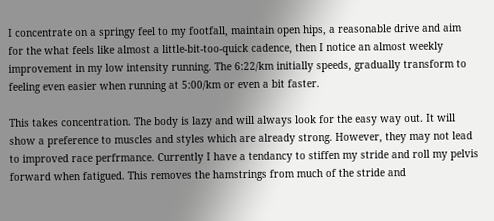I concentrate on a springy feel to my footfall, maintain open hips, a reasonable drive and aim for the what feels like almost a little-bit-too-quick cadence, then I notice an almost weekly improvement in my low intensity running. The 6:22/km initially speeds, gradually transform to feeling even easier when running at 5:00/km or even a bit faster.

This takes concentration. The body is lazy and will always look for the easy way out. It will show a preference to muscles and styles which are already strong. However, they may not lead to improved race perfrmance. Currently I have a tendancy to stiffen my stride and roll my pelvis forward when fatigued. This removes the hamstrings from much of the stride and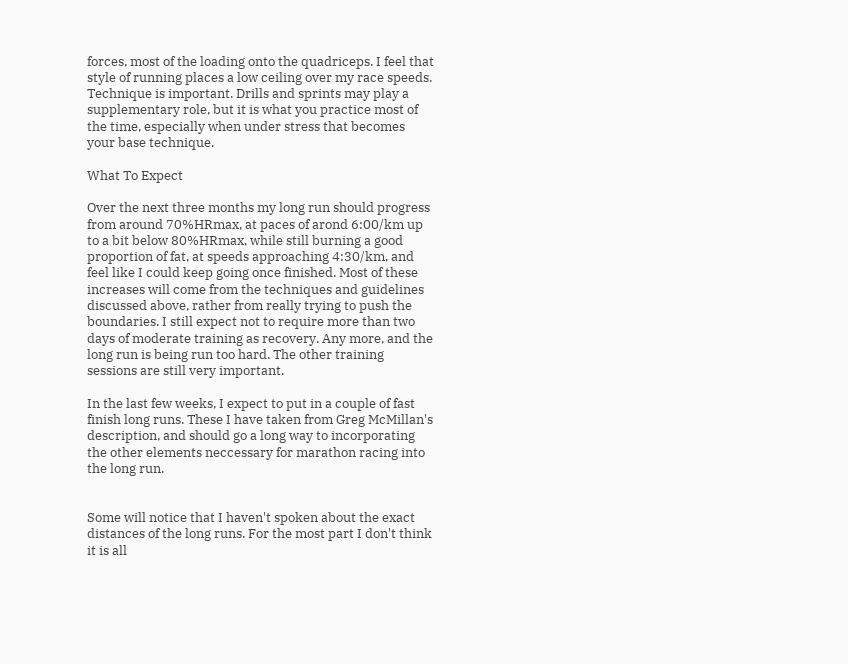forces, most of the loading onto the quadriceps. I feel that style of running places a low ceiling over my race speeds. Technique is important. Drills and sprints may play a supplementary role, but it is what you practice most of the time, especially when under stress that becomes your base technique.

What To Expect

Over the next three months my long run should progress from around 70%HRmax, at paces of arond 6:00/km up to a bit below 80%HRmax, while still burning a good proportion of fat, at speeds approaching 4:30/km, and feel like I could keep going once finished. Most of these increases will come from the techniques and guidelines discussed above, rather from really trying to push the boundaries. I still expect not to require more than two days of moderate training as recovery. Any more, and the long run is being run too hard. The other training sessions are still very important.

In the last few weeks, I expect to put in a couple of fast finish long runs. These I have taken from Greg McMillan's description, and should go a long way to incorporating the other elements neccessary for marathon racing into the long run.


Some will notice that I haven't spoken about the exact distances of the long runs. For the most part I don't think it is all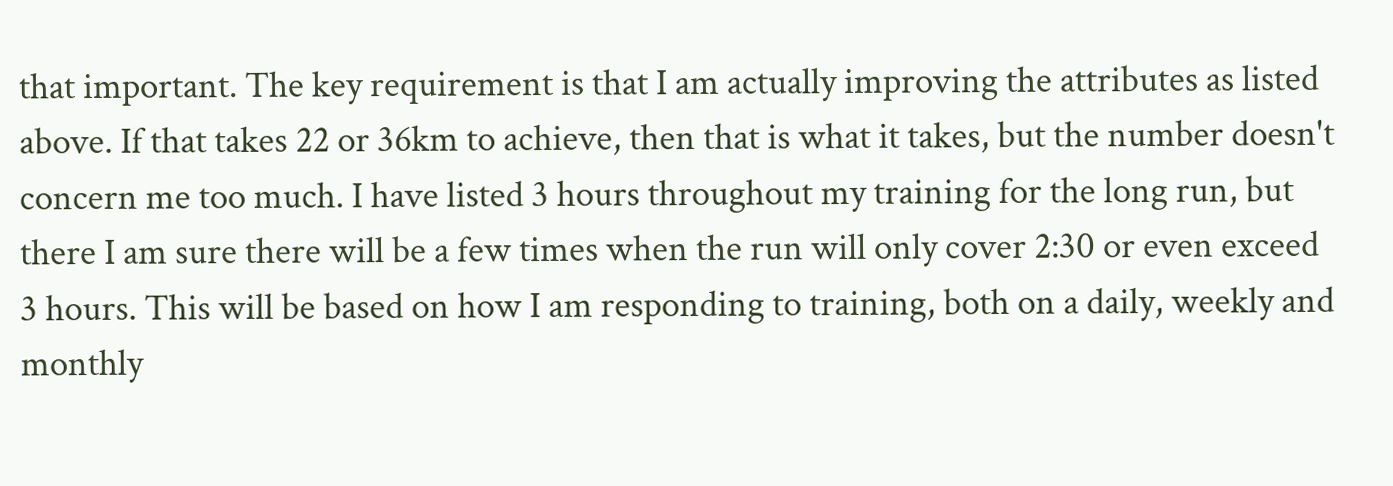that important. The key requirement is that I am actually improving the attributes as listed above. If that takes 22 or 36km to achieve, then that is what it takes, but the number doesn't concern me too much. I have listed 3 hours throughout my training for the long run, but there I am sure there will be a few times when the run will only cover 2:30 or even exceed 3 hours. This will be based on how I am responding to training, both on a daily, weekly and monthly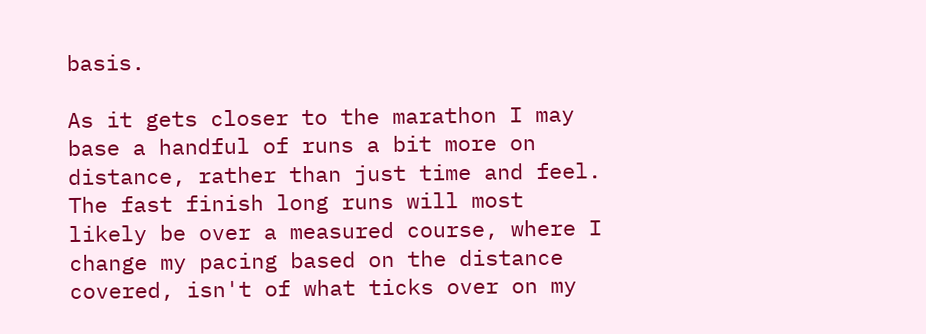basis.

As it gets closer to the marathon I may base a handful of runs a bit more on distance, rather than just time and feel. The fast finish long runs will most likely be over a measured course, where I change my pacing based on the distance covered, isn't of what ticks over on my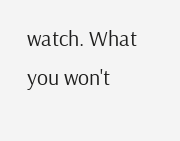watch. What you won't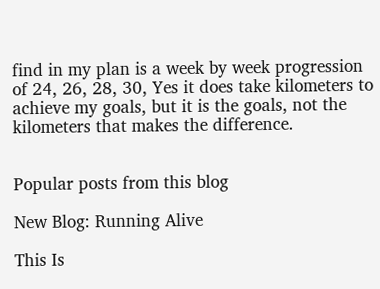find in my plan is a week by week progression of 24, 26, 28, 30, Yes it does take kilometers to achieve my goals, but it is the goals, not the kilometers that makes the difference.


Popular posts from this blog

New Blog: Running Alive

This Is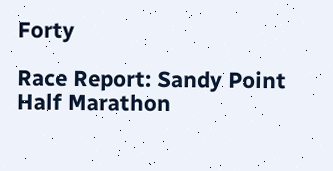Forty

Race Report: Sandy Point Half Marathon